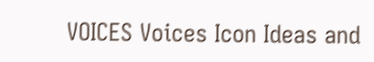VOICES Voices Icon Ideas and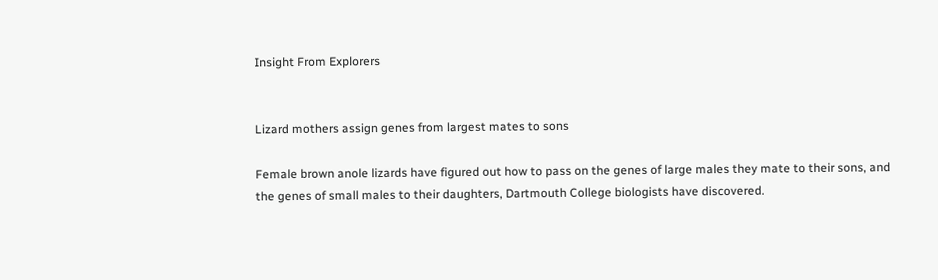Insight From Explorers


Lizard mothers assign genes from largest mates to sons

Female brown anole lizards have figured out how to pass on the genes of large males they mate to their sons, and the genes of small males to their daughters, Dartmouth College biologists have discovered.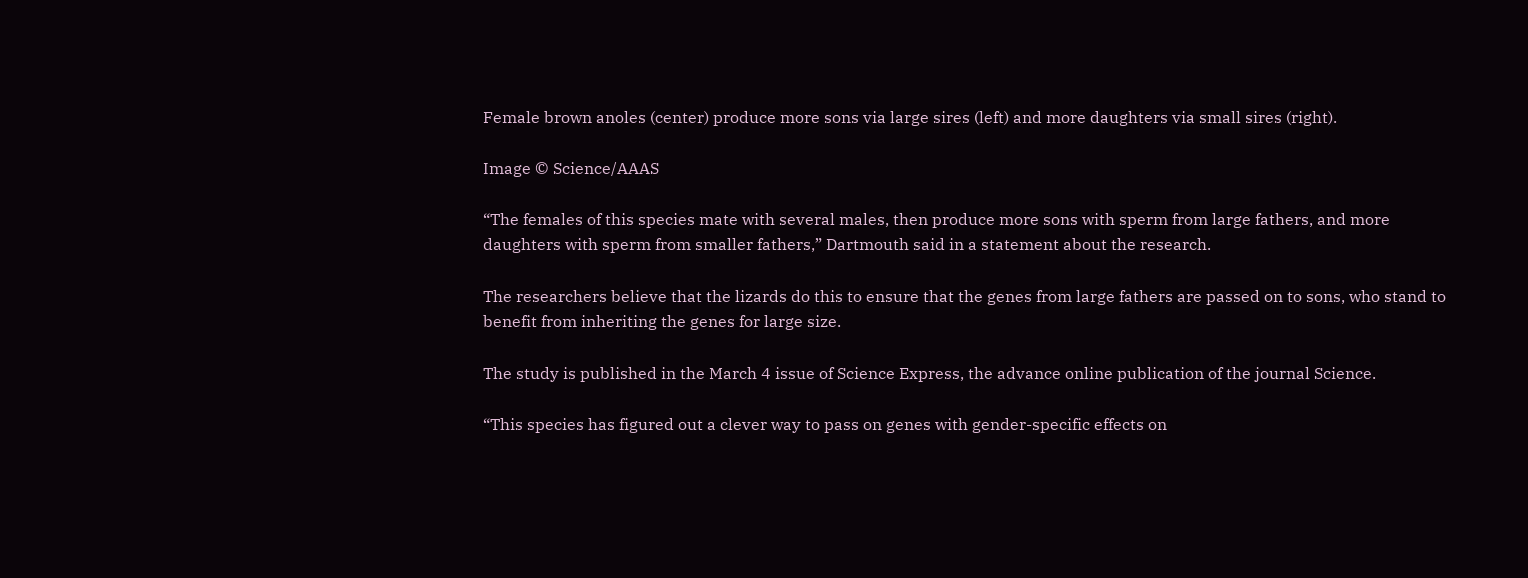Female brown anoles (center) produce more sons via large sires (left) and more daughters via small sires (right).

Image © Science/AAAS

“The females of this species mate with several males, then produce more sons with sperm from large fathers, and more daughters with sperm from smaller fathers,” Dartmouth said in a statement about the research.

The researchers believe that the lizards do this to ensure that the genes from large fathers are passed on to sons, who stand to benefit from inheriting the genes for large size.

The study is published in the March 4 issue of Science Express, the advance online publication of the journal Science.

“This species has figured out a clever way to pass on genes with gender-specific effects on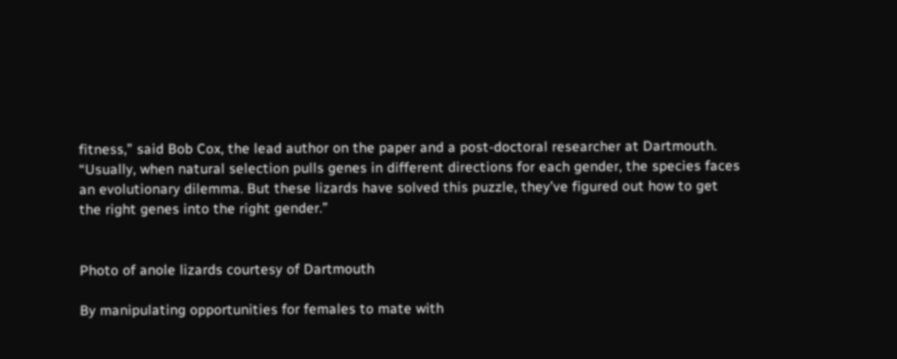fitness,” said Bob Cox, the lead author on the paper and a post-doctoral researcher at Dartmouth. “Usually, when natural selection pulls genes in different directions for each gender, the species faces an evolutionary dilemma. But these lizards have solved this puzzle, they’ve figured out how to get the right genes into the right gender.”


Photo of anole lizards courtesy of Dartmouth

By manipulating opportunities for females to mate with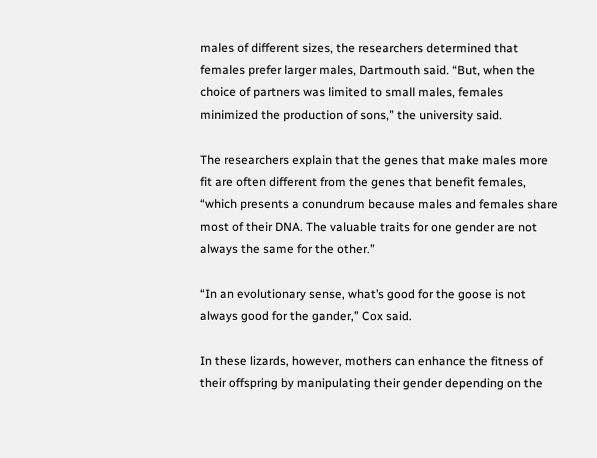males of different sizes, the researchers determined that females prefer larger males, Dartmouth said. “But, when the choice of partners was limited to small males, females minimized the production of sons,” the university said.

The researchers explain that the genes that make males more fit are often different from the genes that benefit females, “which presents a conundrum because males and females share most of their DNA. The valuable traits for one gender are not always the same for the other.”

“In an evolutionary sense, what’s good for the goose is not always good for the gander,” Cox said.

In these lizards, however, mothers can enhance the fitness of their offspring by manipulating their gender depending on the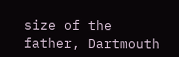size of the father, Dartmouth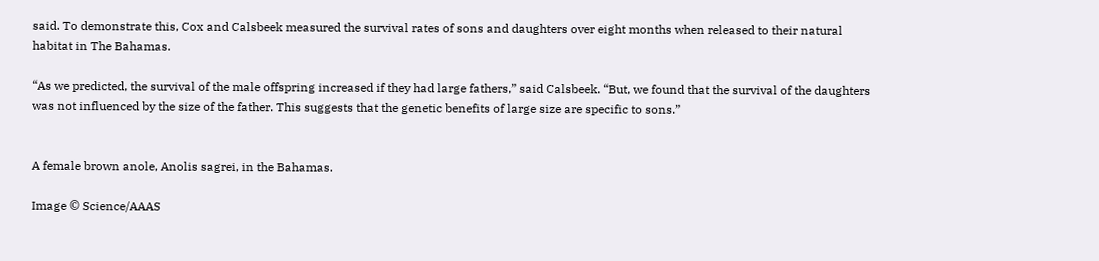said. To demonstrate this, Cox and Calsbeek measured the survival rates of sons and daughters over eight months when released to their natural habitat in The Bahamas.

“As we predicted, the survival of the male offspring increased if they had large fathers,” said Calsbeek. “But, we found that the survival of the daughters was not influenced by the size of the father. This suggests that the genetic benefits of large size are specific to sons.”


A female brown anole, Anolis sagrei, in the Bahamas.

Image © Science/AAAS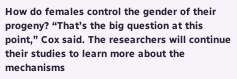How do females control the gender of their progeny? “That’s the big question at this point,” Cox said. The researchers will continue their studies to learn more about the mechanisms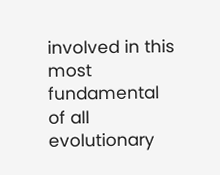involved in this most fundamental of all evolutionary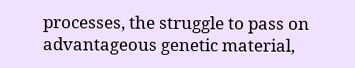processes, the struggle to pass on advantageous genetic material,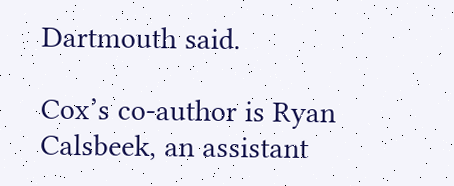Dartmouth said.

Cox’s co-author is Ryan Calsbeek, an assistant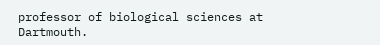professor of biological sciences at Dartmouth.